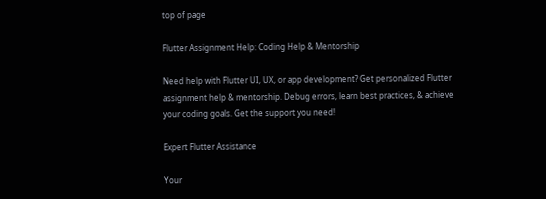top of page

Flutter Assignment Help: Coding Help & Mentorship

Need help with Flutter UI, UX, or app development? Get personalized Flutter assignment help & mentorship. Debug errors, learn best practices, & achieve your coding goals. Get the support you need!

Expert Flutter Assistance

Your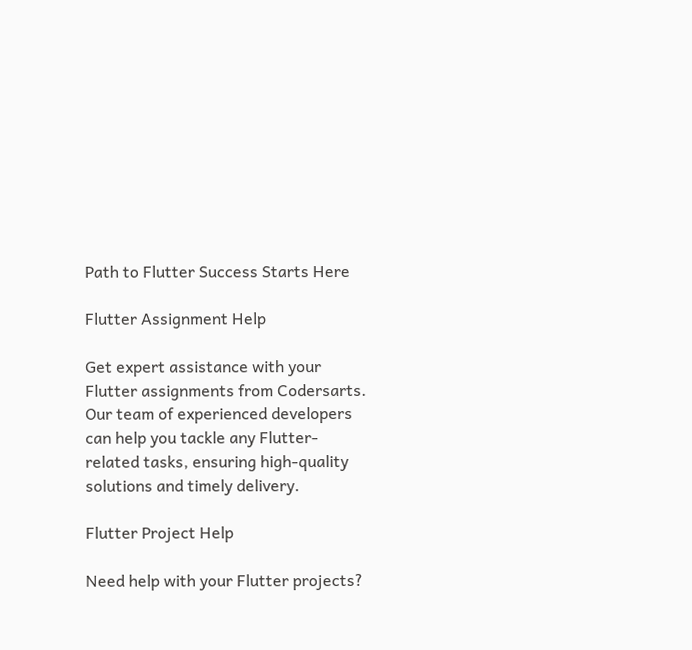Path to Flutter Success Starts Here

Flutter Assignment Help

Get expert assistance with your Flutter assignments from Codersarts. Our team of experienced developers can help you tackle any Flutter-related tasks, ensuring high-quality solutions and timely delivery.

Flutter Project Help

Need help with your Flutter projects?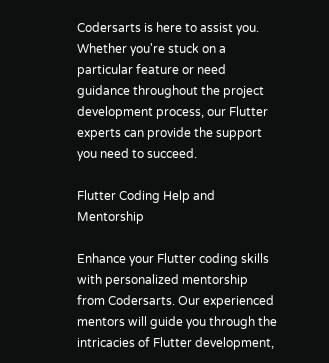Codersarts is here to assist you. Whether you're stuck on a particular feature or need guidance throughout the project development process, our Flutter experts can provide the support you need to succeed.

Flutter Coding Help and Mentorship

Enhance your Flutter coding skills with personalized mentorship from Codersarts. Our experienced mentors will guide you through the intricacies of Flutter development,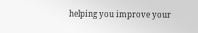helping you improve your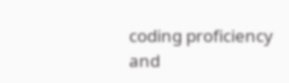coding proficiency and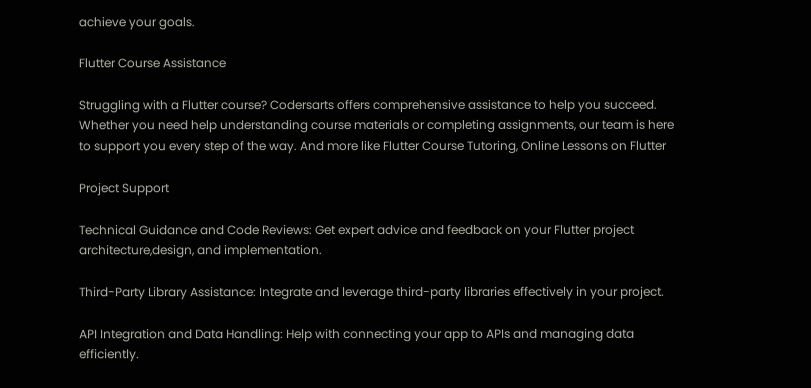achieve your goals.

Flutter Course Assistance

Struggling with a Flutter course? Codersarts offers comprehensive assistance to help you succeed. Whether you need help understanding course materials or completing assignments, our team is here to support you every step of the way. And more like Flutter Course Tutoring, Online Lessons on Flutter

Project Support

Technical Guidance and Code Reviews: Get expert advice and feedback on your Flutter project architecture,design, and implementation.

Third-Party Library Assistance: Integrate and leverage third-party libraries effectively in your project.

API Integration and Data Handling: Help with connecting your app to APIs and managing data efficiently.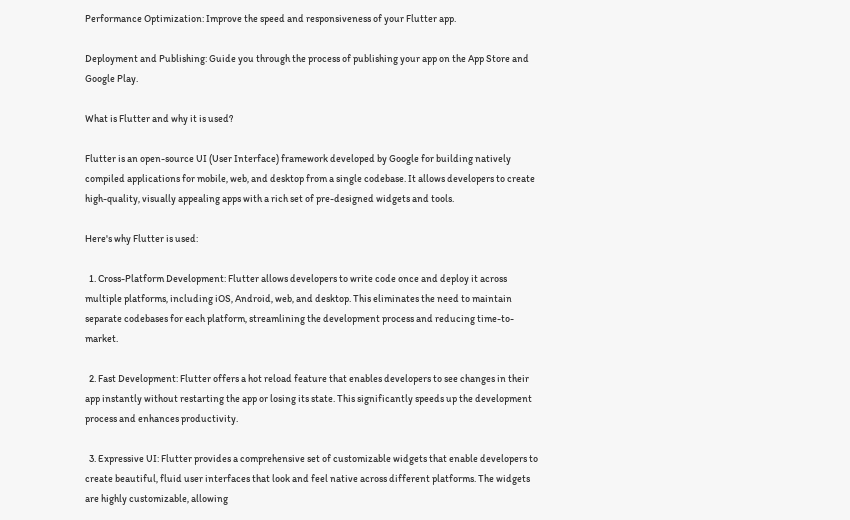Performance Optimization: Improve the speed and responsiveness of your Flutter app.

Deployment and Publishing: Guide you through the process of publishing your app on the App Store and Google Play.

What is Flutter and why it is used?

Flutter is an open-source UI (User Interface) framework developed by Google for building natively compiled applications for mobile, web, and desktop from a single codebase. It allows developers to create high-quality, visually appealing apps with a rich set of pre-designed widgets and tools.

Here's why Flutter is used:

  1. Cross-Platform Development: Flutter allows developers to write code once and deploy it across multiple platforms, including iOS, Android, web, and desktop. This eliminates the need to maintain separate codebases for each platform, streamlining the development process and reducing time-to-market.

  2. Fast Development: Flutter offers a hot reload feature that enables developers to see changes in their app instantly without restarting the app or losing its state. This significantly speeds up the development process and enhances productivity.

  3. Expressive UI: Flutter provides a comprehensive set of customizable widgets that enable developers to create beautiful, fluid user interfaces that look and feel native across different platforms. The widgets are highly customizable, allowing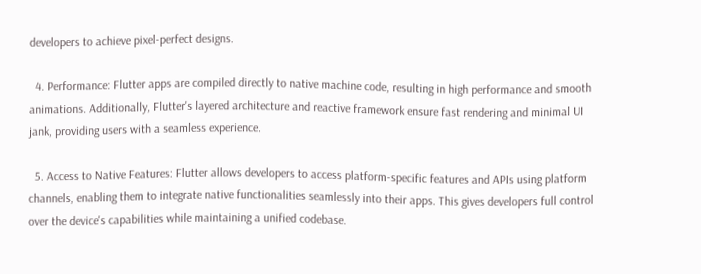developers to achieve pixel-perfect designs.

  4. Performance: Flutter apps are compiled directly to native machine code, resulting in high performance and smooth animations. Additionally, Flutter's layered architecture and reactive framework ensure fast rendering and minimal UI jank, providing users with a seamless experience.

  5. Access to Native Features: Flutter allows developers to access platform-specific features and APIs using platform channels, enabling them to integrate native functionalities seamlessly into their apps. This gives developers full control over the device's capabilities while maintaining a unified codebase.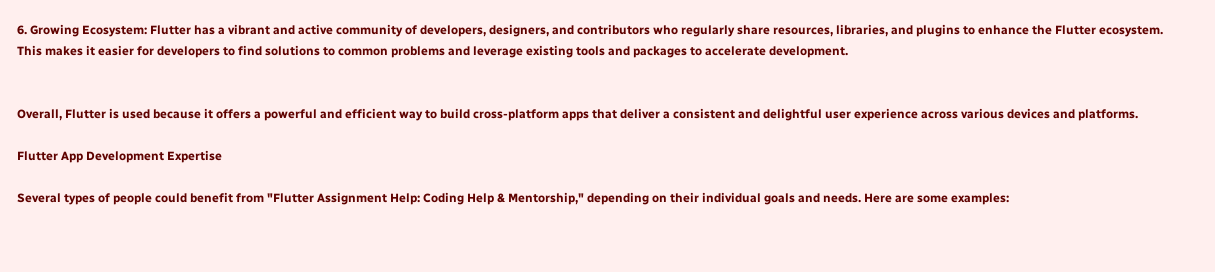6. Growing Ecosystem: Flutter has a vibrant and active community of developers, designers, and contributors who regularly share resources, libraries, and plugins to enhance the Flutter ecosystem. This makes it easier for developers to find solutions to common problems and leverage existing tools and packages to accelerate development.


Overall, Flutter is used because it offers a powerful and efficient way to build cross-platform apps that deliver a consistent and delightful user experience across various devices and platforms.

Flutter App Development Expertise

Several types of people could benefit from "Flutter Assignment Help: Coding Help & Mentorship," depending on their individual goals and needs. Here are some examples: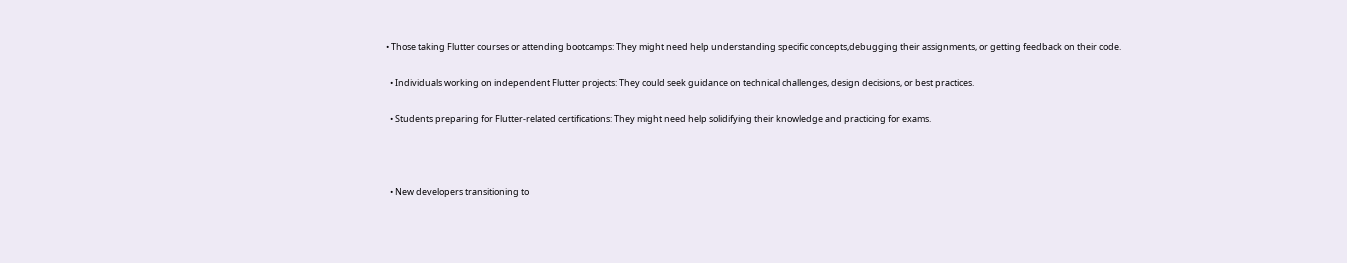• Those taking Flutter courses or attending bootcamps: They might need help understanding specific concepts,debugging their assignments, or getting feedback on their code.

  • Individuals working on independent Flutter projects: They could seek guidance on technical challenges, design decisions, or best practices.

  • Students preparing for Flutter-related certifications: They might need help solidifying their knowledge and practicing for exams.



  • New developers transitioning to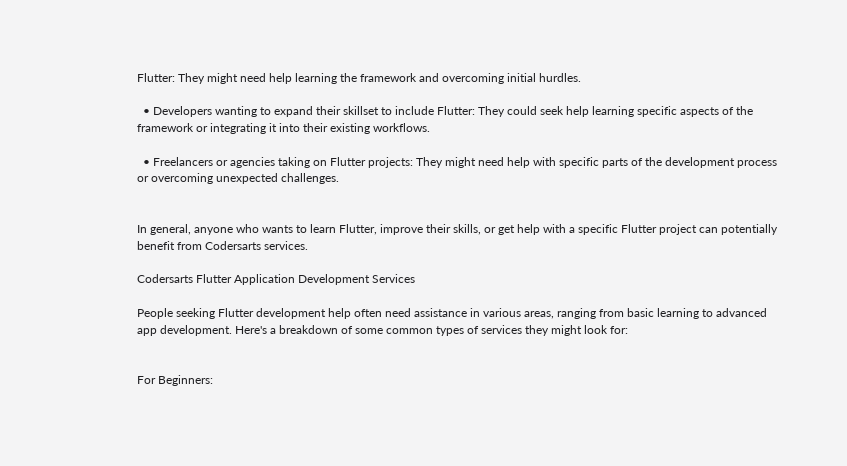Flutter: They might need help learning the framework and overcoming initial hurdles.

  • Developers wanting to expand their skillset to include Flutter: They could seek help learning specific aspects of the framework or integrating it into their existing workflows.

  • Freelancers or agencies taking on Flutter projects: They might need help with specific parts of the development process or overcoming unexpected challenges.


In general, anyone who wants to learn Flutter, improve their skills, or get help with a specific Flutter project can potentially benefit from Codersarts services.

Codersarts Flutter Application Development Services

People seeking Flutter development help often need assistance in various areas, ranging from basic learning to advanced app development. Here's a breakdown of some common types of services they might look for:


For Beginners: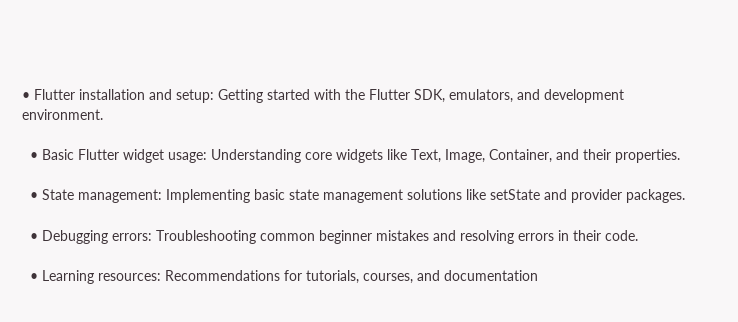• Flutter installation and setup: Getting started with the Flutter SDK, emulators, and development environment.

  • Basic Flutter widget usage: Understanding core widgets like Text, Image, Container, and their properties.

  • State management: Implementing basic state management solutions like setState and provider packages.

  • Debugging errors: Troubleshooting common beginner mistakes and resolving errors in their code.

  • Learning resources: Recommendations for tutorials, courses, and documentation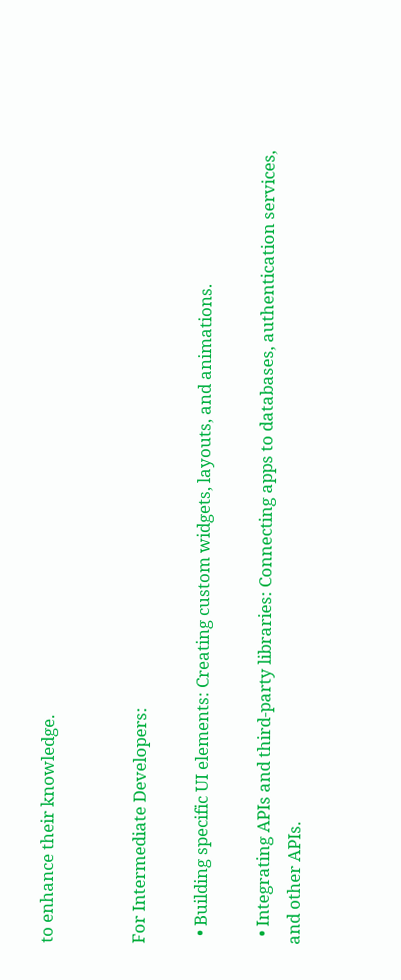to enhance their knowledge.


For Intermediate Developers:

  • Building specific UI elements: Creating custom widgets, layouts, and animations.

  • Integrating APIs and third-party libraries: Connecting apps to databases, authentication services, and other APIs.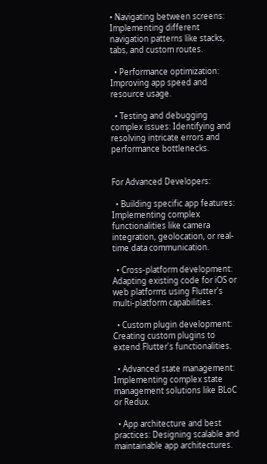• Navigating between screens: Implementing different navigation patterns like stacks, tabs, and custom routes.

  • Performance optimization: Improving app speed and resource usage.

  • Testing and debugging complex issues: Identifying and resolving intricate errors and performance bottlenecks.


For Advanced Developers:

  • Building specific app features: Implementing complex functionalities like camera integration, geolocation, or real-time data communication.

  • Cross-platform development: Adapting existing code for iOS or web platforms using Flutter's multi-platform capabilities.

  • Custom plugin development: Creating custom plugins to extend Flutter's functionalities.

  • Advanced state management: Implementing complex state management solutions like BLoC or Redux.

  • App architecture and best practices: Designing scalable and maintainable app architectures.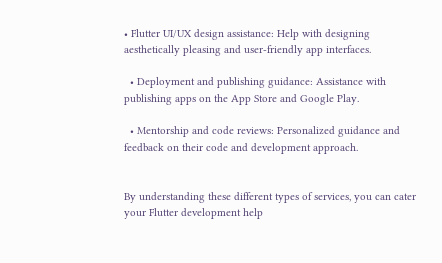• Flutter UI/UX design assistance: Help with designing aesthetically pleasing and user-friendly app interfaces.

  • Deployment and publishing guidance: Assistance with publishing apps on the App Store and Google Play.

  • Mentorship and code reviews: Personalized guidance and feedback on their code and development approach.


By understanding these different types of services, you can cater your Flutter development help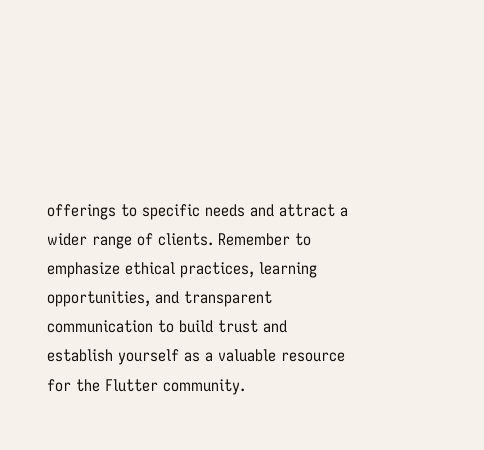offerings to specific needs and attract a wider range of clients. Remember to emphasize ethical practices, learning opportunities, and transparent communication to build trust and establish yourself as a valuable resource for the Flutter community.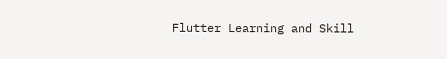Flutter Learning and Skill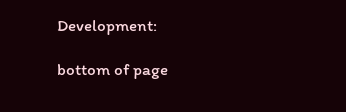Development:

bottom of page